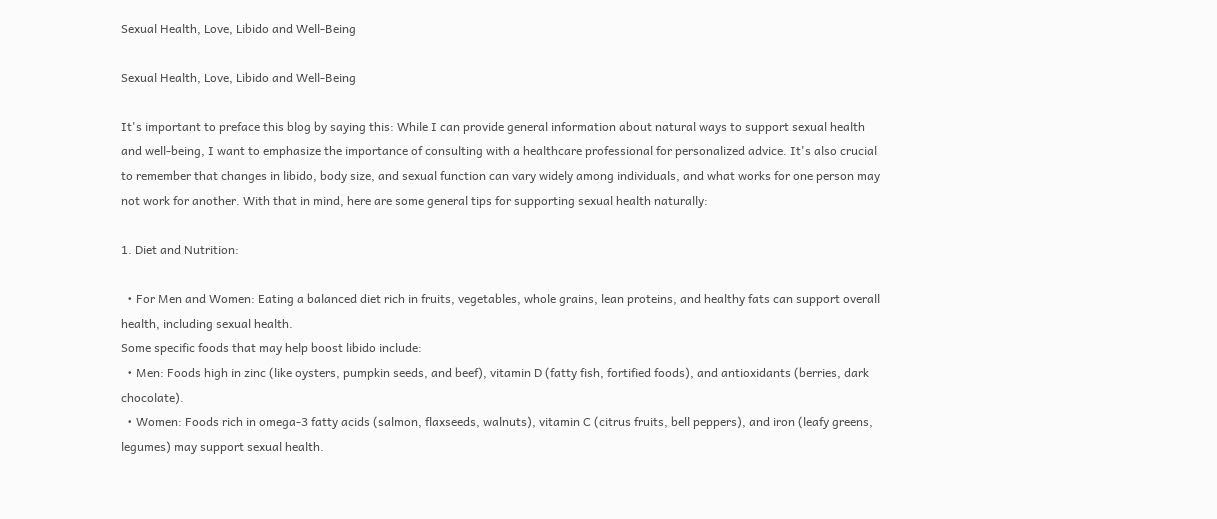Sexual Health, Love, Libido and Well-Being

Sexual Health, Love, Libido and Well-Being

It's important to preface this blog by saying this: While I can provide general information about natural ways to support sexual health and well-being, I want to emphasize the importance of consulting with a healthcare professional for personalized advice. It's also crucial to remember that changes in libido, body size, and sexual function can vary widely among individuals, and what works for one person may not work for another. With that in mind, here are some general tips for supporting sexual health naturally:

1. Diet and Nutrition:

  • For Men and Women: Eating a balanced diet rich in fruits, vegetables, whole grains, lean proteins, and healthy fats can support overall health, including sexual health.
Some specific foods that may help boost libido include:
  • Men: Foods high in zinc (like oysters, pumpkin seeds, and beef), vitamin D (fatty fish, fortified foods), and antioxidants (berries, dark chocolate).
  • Women: Foods rich in omega-3 fatty acids (salmon, flaxseeds, walnuts), vitamin C (citrus fruits, bell peppers), and iron (leafy greens, legumes) may support sexual health.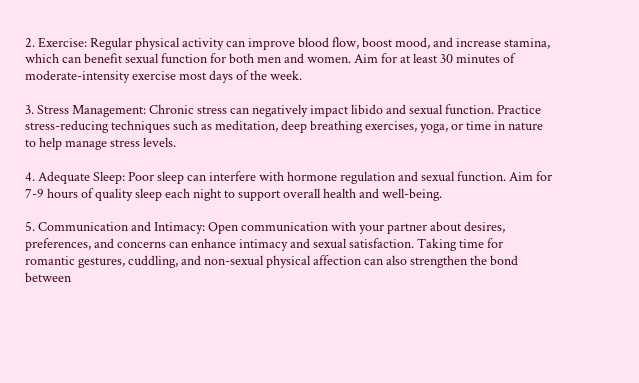2. Exercise: Regular physical activity can improve blood flow, boost mood, and increase stamina, which can benefit sexual function for both men and women. Aim for at least 30 minutes of moderate-intensity exercise most days of the week.

3. Stress Management: Chronic stress can negatively impact libido and sexual function. Practice stress-reducing techniques such as meditation, deep breathing exercises, yoga, or time in nature to help manage stress levels.

4. Adequate Sleep: Poor sleep can interfere with hormone regulation and sexual function. Aim for 7-9 hours of quality sleep each night to support overall health and well-being.

5. Communication and Intimacy: Open communication with your partner about desires, preferences, and concerns can enhance intimacy and sexual satisfaction. Taking time for romantic gestures, cuddling, and non-sexual physical affection can also strengthen the bond between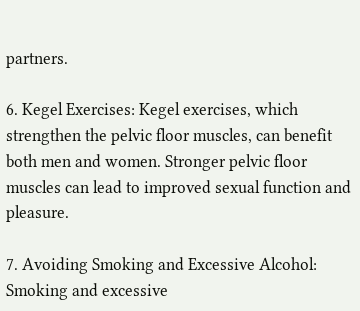partners.

6. Kegel Exercises: Kegel exercises, which strengthen the pelvic floor muscles, can benefit both men and women. Stronger pelvic floor muscles can lead to improved sexual function and pleasure.

7. Avoiding Smoking and Excessive Alcohol: Smoking and excessive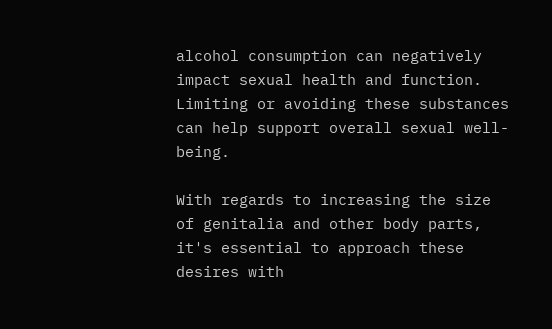alcohol consumption can negatively impact sexual health and function. Limiting or avoiding these substances can help support overall sexual well-being.

With regards to increasing the size of genitalia and other body parts, it's essential to approach these desires with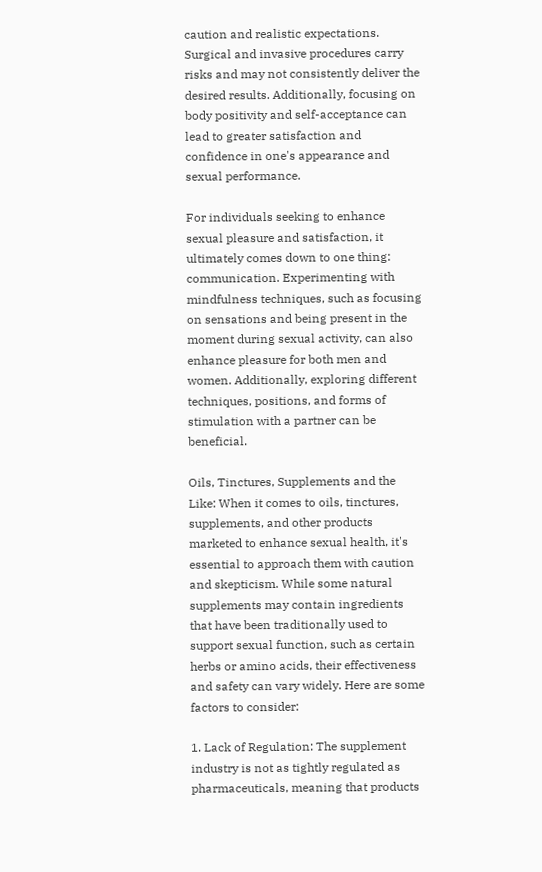caution and realistic expectations. Surgical and invasive procedures carry risks and may not consistently deliver the desired results. Additionally, focusing on body positivity and self-acceptance can lead to greater satisfaction and confidence in one's appearance and sexual performance.

For individuals seeking to enhance sexual pleasure and satisfaction, it ultimately comes down to one thing: communication. Experimenting with mindfulness techniques, such as focusing on sensations and being present in the moment during sexual activity, can also enhance pleasure for both men and women. Additionally, exploring different techniques, positions, and forms of stimulation with a partner can be beneficial.

Oils, Tinctures, Supplements and the Like: When it comes to oils, tinctures, supplements, and other products marketed to enhance sexual health, it's essential to approach them with caution and skepticism. While some natural supplements may contain ingredients that have been traditionally used to support sexual function, such as certain herbs or amino acids, their effectiveness and safety can vary widely. Here are some factors to consider:

1. Lack of Regulation: The supplement industry is not as tightly regulated as pharmaceuticals, meaning that products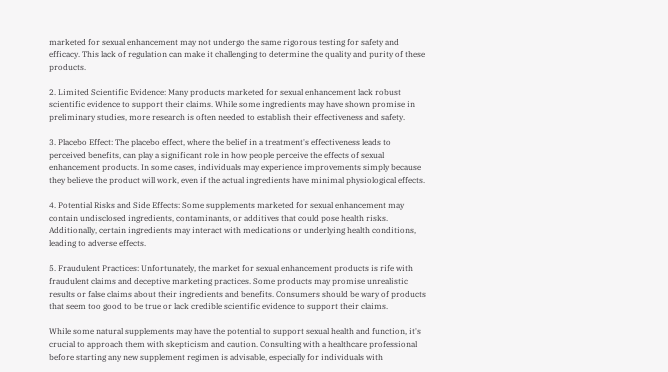marketed for sexual enhancement may not undergo the same rigorous testing for safety and efficacy. This lack of regulation can make it challenging to determine the quality and purity of these products.

2. Limited Scientific Evidence: Many products marketed for sexual enhancement lack robust scientific evidence to support their claims. While some ingredients may have shown promise in preliminary studies, more research is often needed to establish their effectiveness and safety.

3. Placebo Effect: The placebo effect, where the belief in a treatment's effectiveness leads to perceived benefits, can play a significant role in how people perceive the effects of sexual enhancement products. In some cases, individuals may experience improvements simply because they believe the product will work, even if the actual ingredients have minimal physiological effects.

4. Potential Risks and Side Effects: Some supplements marketed for sexual enhancement may contain undisclosed ingredients, contaminants, or additives that could pose health risks. Additionally, certain ingredients may interact with medications or underlying health conditions, leading to adverse effects.

5. Fraudulent Practices: Unfortunately, the market for sexual enhancement products is rife with fraudulent claims and deceptive marketing practices. Some products may promise unrealistic results or false claims about their ingredients and benefits. Consumers should be wary of products that seem too good to be true or lack credible scientific evidence to support their claims.

While some natural supplements may have the potential to support sexual health and function, it's crucial to approach them with skepticism and caution. Consulting with a healthcare professional before starting any new supplement regimen is advisable, especially for individuals with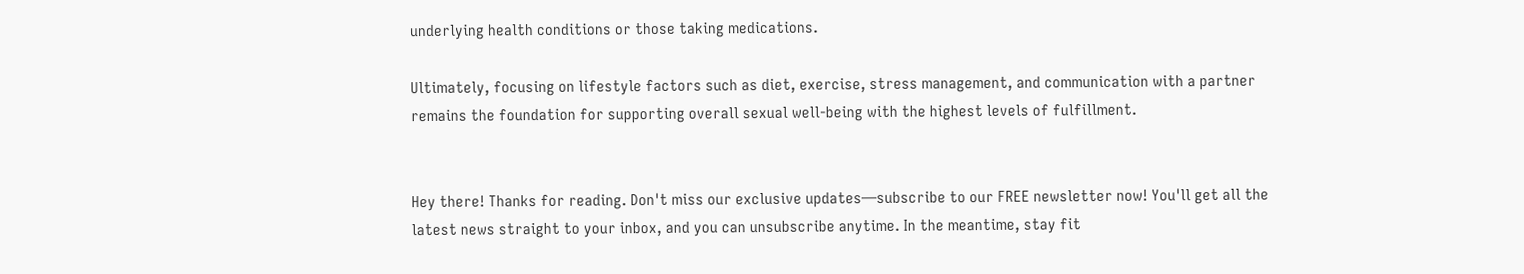underlying health conditions or those taking medications.

Ultimately, focusing on lifestyle factors such as diet, exercise, stress management, and communication with a partner remains the foundation for supporting overall sexual well-being with the highest levels of fulfillment.


Hey there! Thanks for reading. Don't miss our exclusive updates—subscribe to our FREE newsletter now! You'll get all the latest news straight to your inbox, and you can unsubscribe anytime. In the meantime, stay fit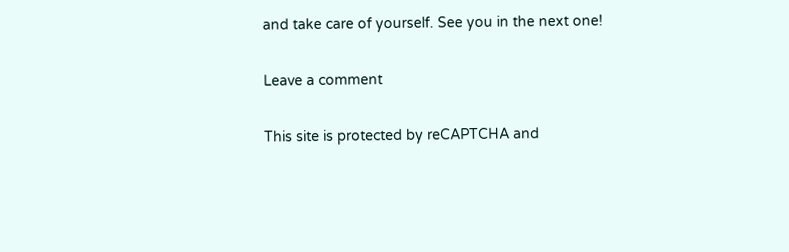and take care of yourself. See you in the next one!

Leave a comment

This site is protected by reCAPTCHA and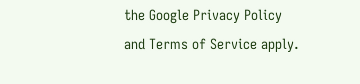the Google Privacy Policy and Terms of Service apply.